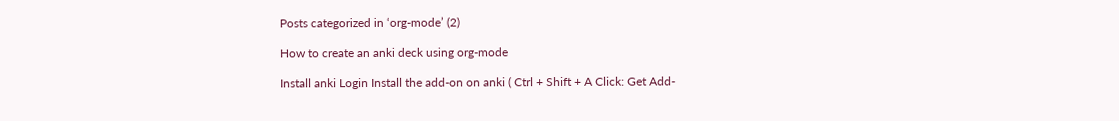Posts categorized in ‘org-mode’ (2)

How to create an anki deck using org-mode

Install anki Login Install the add-on on anki ( Ctrl + Shift + A Click: Get Add-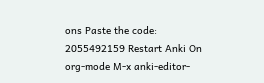ons Paste the code: 2055492159 Restart Anki On org-mode M-x anki-editor-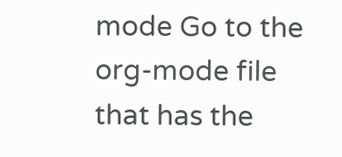mode Go to the org-mode file that has the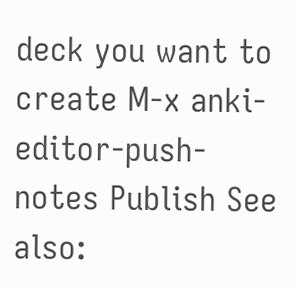deck you want to create M-x anki-editor-push-notes Publish See also: